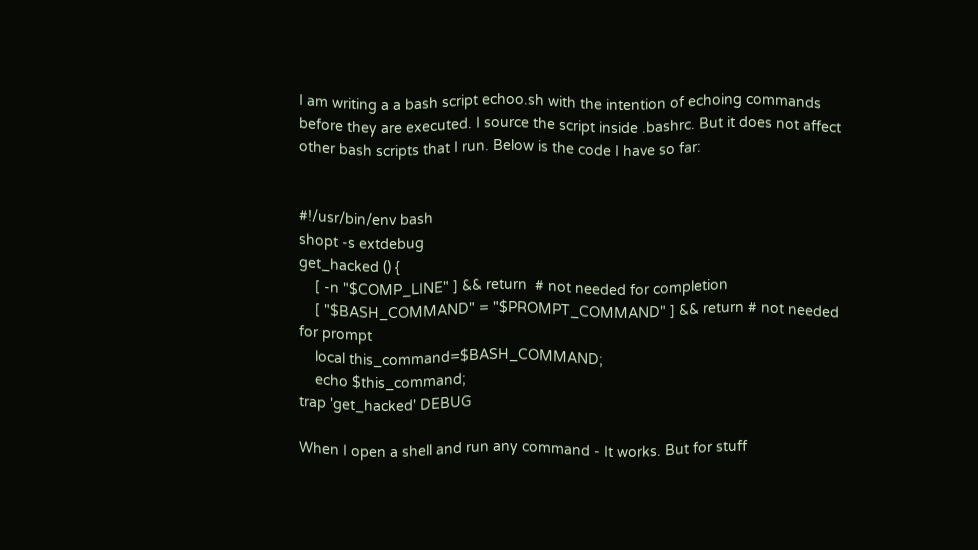I am writing a a bash script echoo.sh with the intention of echoing commands before they are executed. I source the script inside .bashrc. But it does not affect other bash scripts that I run. Below is the code I have so far:


#!/usr/bin/env bash
shopt -s extdebug
get_hacked () {
    [ -n "$COMP_LINE" ] && return  # not needed for completion
    [ "$BASH_COMMAND" = "$PROMPT_COMMAND" ] && return # not needed for prompt
    local this_command=$BASH_COMMAND;
    echo $this_command;
trap 'get_hacked' DEBUG

When I open a shell and run any command - It works. But for stuff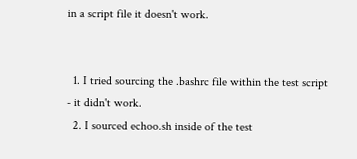in a script file it doesn't work.


  1. I tried sourcing the .bashrc file within the test script - it didn't work.
  2. I sourced echoo.sh inside of the test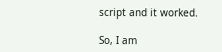script and it worked.

So, I am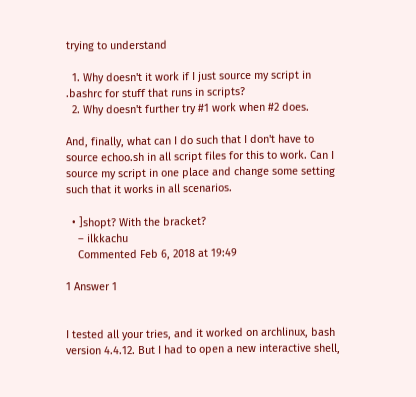trying to understand

  1. Why doesn't it work if I just source my script in .bashrc for stuff that runs in scripts?
  2. Why doesn't further try #1 work when #2 does.

And, finally, what can I do such that I don't have to source echoo.sh in all script files for this to work. Can I source my script in one place and change some setting such that it works in all scenarios.

  • ]shopt? With the bracket?
    – ilkkachu
    Commented Feb 6, 2018 at 19:49

1 Answer 1


I tested all your tries, and it worked on archlinux, bash version 4.4.12. But I had to open a new interactive shell,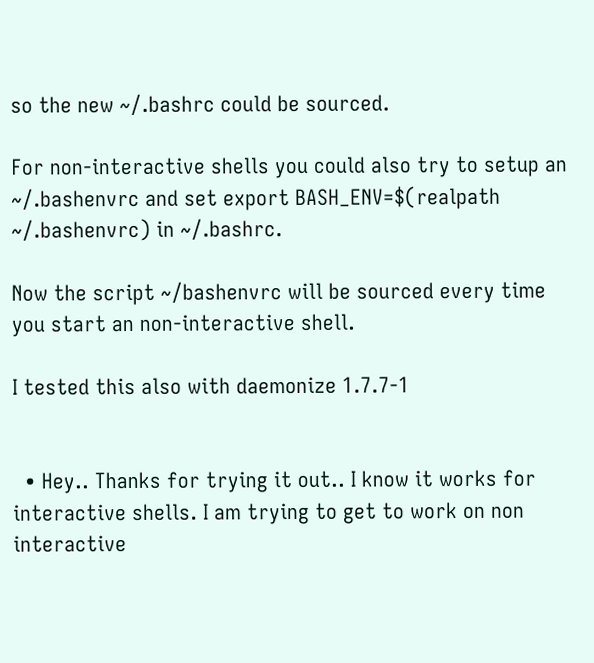so the new ~/.bashrc could be sourced.

For non-interactive shells you could also try to setup an ~/.bashenvrc and set export BASH_ENV=$(realpath ~/.bashenvrc) in ~/.bashrc.

Now the script ~/bashenvrc will be sourced every time you start an non-interactive shell.

I tested this also with daemonize 1.7.7-1


  • Hey.. Thanks for trying it out.. I know it works for interactive shells. I am trying to get to work on non interactive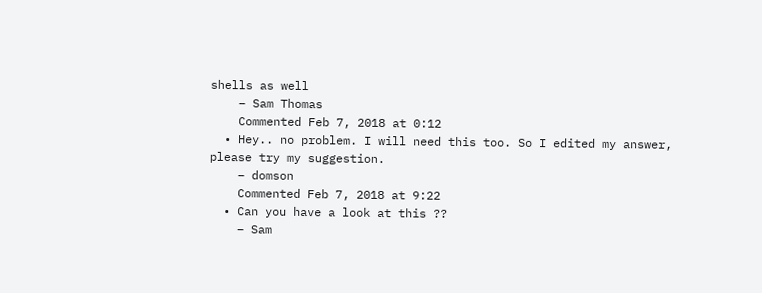shells as well
    – Sam Thomas
    Commented Feb 7, 2018 at 0:12
  • Hey.. no problem. I will need this too. So I edited my answer, please try my suggestion.
    – domson
    Commented Feb 7, 2018 at 9:22
  • Can you have a look at this ??
    – Sam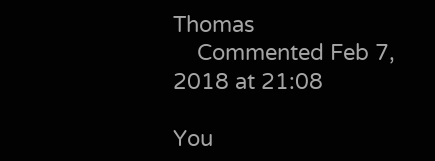Thomas
    Commented Feb 7, 2018 at 21:08

You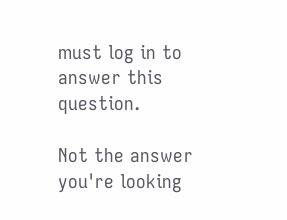must log in to answer this question.

Not the answer you're looking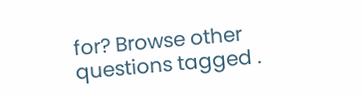for? Browse other questions tagged .